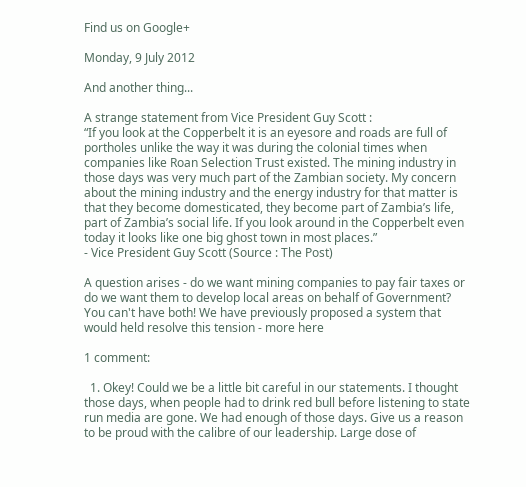Find us on Google+

Monday, 9 July 2012

And another thing...

A strange statement from Vice President Guy Scott :
“If you look at the Copperbelt it is an eyesore and roads are full of portholes unlike the way it was during the colonial times when companies like Roan Selection Trust existed. The mining industry in those days was very much part of the Zambian society. My concern about the mining industry and the energy industry for that matter is that they become domesticated, they become part of Zambia’s life, part of Zambia’s social life. If you look around in the Copperbelt even today it looks like one big ghost town in most places.”
- Vice President Guy Scott (Source : The Post)

A question arises - do we want mining companies to pay fair taxes or do we want them to develop local areas on behalf of Government? You can't have both! We have previously proposed a system that would held resolve this tension - more here

1 comment:

  1. Okey! Could we be a little bit careful in our statements. I thought those days, when people had to drink red bull before listening to state run media are gone. We had enough of those days. Give us a reason to be proud with the calibre of our leadership. Large dose of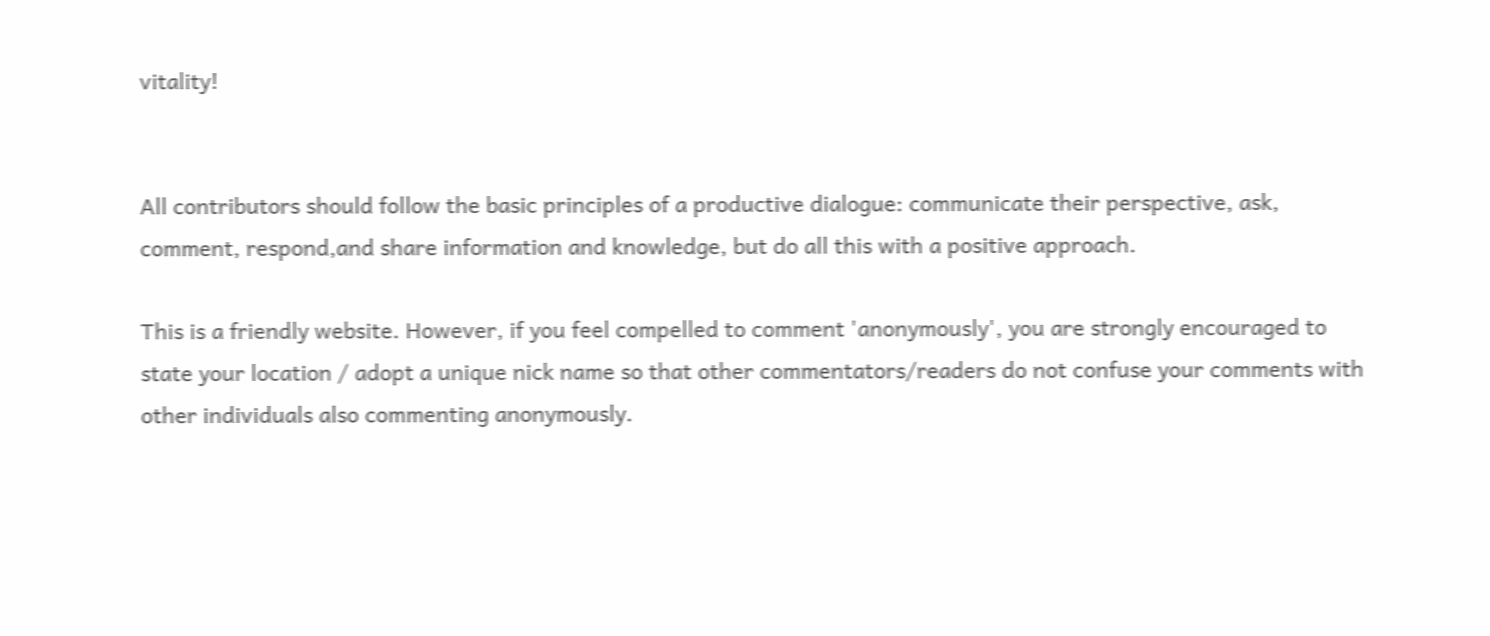vitality!


All contributors should follow the basic principles of a productive dialogue: communicate their perspective, ask, comment, respond,and share information and knowledge, but do all this with a positive approach.

This is a friendly website. However, if you feel compelled to comment 'anonymously', you are strongly encouraged to state your location / adopt a unique nick name so that other commentators/readers do not confuse your comments with other individuals also commenting anonymously.